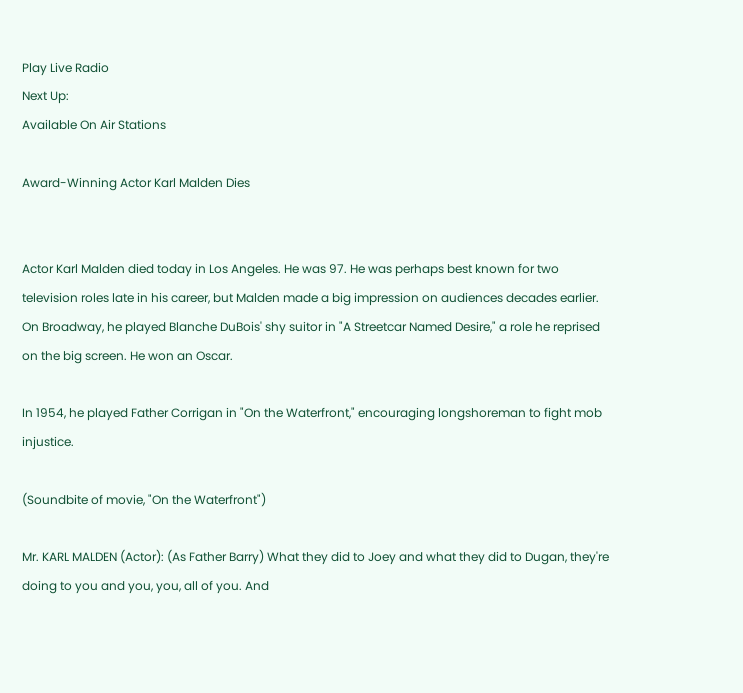Play Live Radio
Next Up:
Available On Air Stations

Award-Winning Actor Karl Malden Dies


Actor Karl Malden died today in Los Angeles. He was 97. He was perhaps best known for two television roles late in his career, but Malden made a big impression on audiences decades earlier. On Broadway, he played Blanche DuBois' shy suitor in "A Streetcar Named Desire," a role he reprised on the big screen. He won an Oscar.

In 1954, he played Father Corrigan in "On the Waterfront," encouraging longshoreman to fight mob injustice.

(Soundbite of movie, "On the Waterfront")

Mr. KARL MALDEN (Actor): (As Father Barry) What they did to Joey and what they did to Dugan, they're doing to you and you, you, all of you. And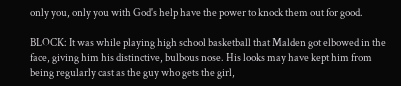only you, only you with God's help have the power to knock them out for good.

BLOCK: It was while playing high school basketball that Malden got elbowed in the face, giving him his distinctive, bulbous nose. His looks may have kept him from being regularly cast as the guy who gets the girl,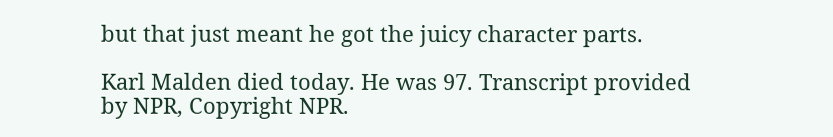but that just meant he got the juicy character parts.

Karl Malden died today. He was 97. Transcript provided by NPR, Copyright NPR.